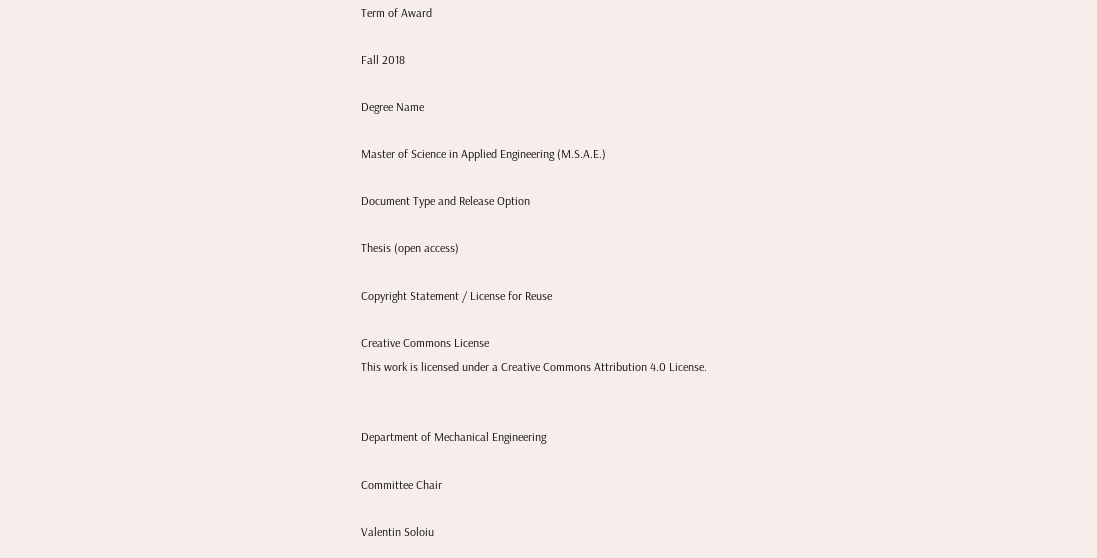Term of Award

Fall 2018

Degree Name

Master of Science in Applied Engineering (M.S.A.E.)

Document Type and Release Option

Thesis (open access)

Copyright Statement / License for Reuse

Creative Commons License
This work is licensed under a Creative Commons Attribution 4.0 License.


Department of Mechanical Engineering

Committee Chair

Valentin Soloiu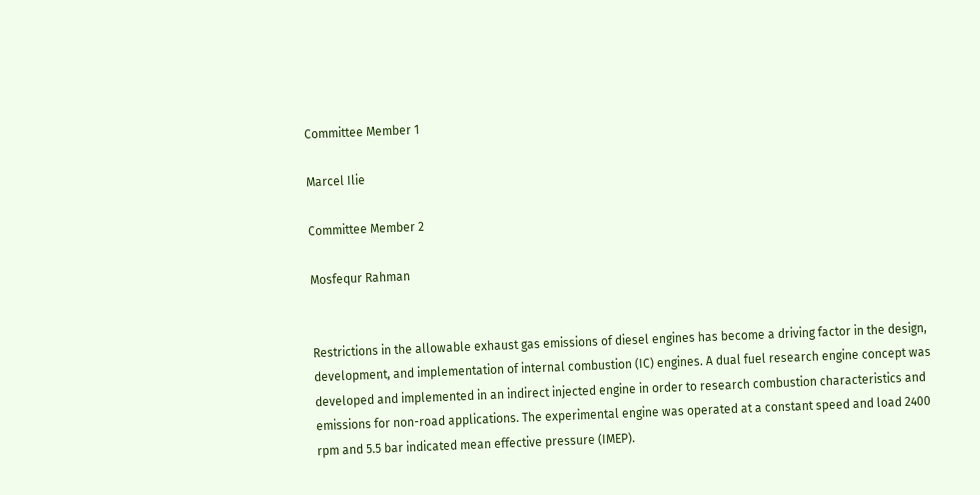Committee Member 1

Marcel Ilie

Committee Member 2

Mosfequr Rahman


Restrictions in the allowable exhaust gas emissions of diesel engines has become a driving factor in the design, development, and implementation of internal combustion (IC) engines. A dual fuel research engine concept was developed and implemented in an indirect injected engine in order to research combustion characteristics and emissions for non-road applications. The experimental engine was operated at a constant speed and load 2400 rpm and 5.5 bar indicated mean effective pressure (IMEP).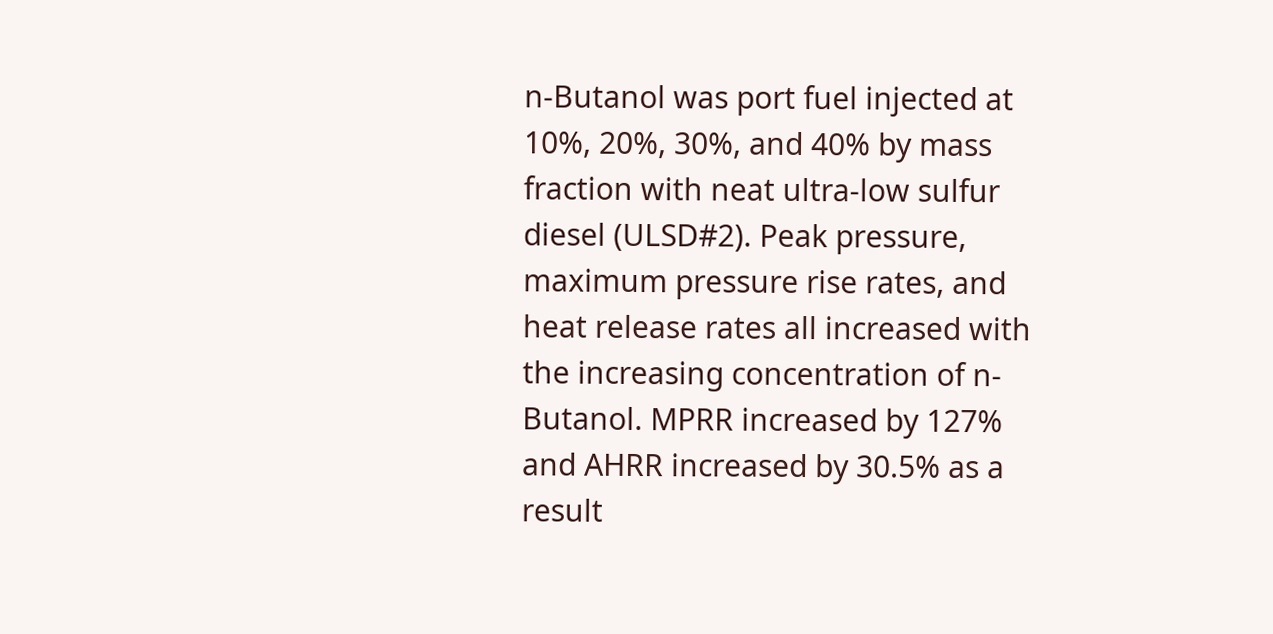n-Butanol was port fuel injected at 10%, 20%, 30%, and 40% by mass fraction with neat ultra-low sulfur diesel (ULSD#2). Peak pressure, maximum pressure rise rates, and heat release rates all increased with the increasing concentration of n-Butanol. MPRR increased by 127% and AHRR increased by 30.5% as a result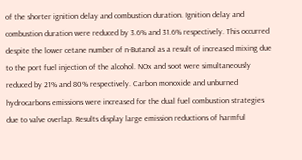of the shorter ignition delay and combustion duration. Ignition delay and combustion duration were reduced by 3.6% and 31.6% respectively. This occurred despite the lower cetane number of n-Butanol as a result of increased mixing due to the port fuel injection of the alcohol. NOx and soot were simultaneously reduced by 21% and 80% respectively. Carbon monoxide and unburned hydrocarbons emissions were increased for the dual fuel combustion strategies due to valve overlap. Results display large emission reductions of harmful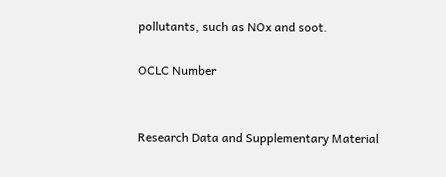pollutants, such as NOx and soot.

OCLC Number


Research Data and Supplementary Material